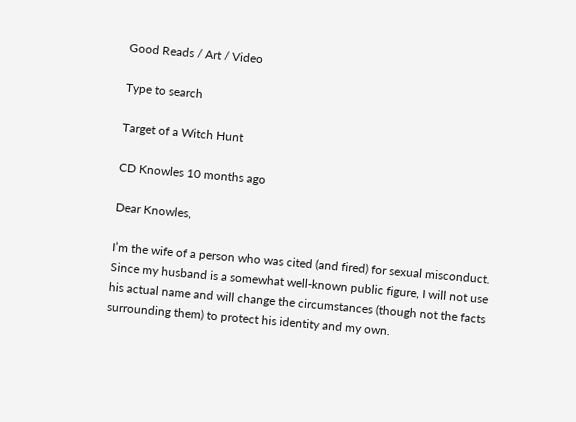Good Reads / Art / Video

Type to search

Target of a Witch Hunt

CD Knowles 10 months ago

Dear Knowles,

I’m the wife of a person who was cited (and fired) for sexual misconduct. Since my husband is a somewhat well-known public figure, I will not use his actual name and will change the circumstances (though not the facts surrounding them) to protect his identity and my own.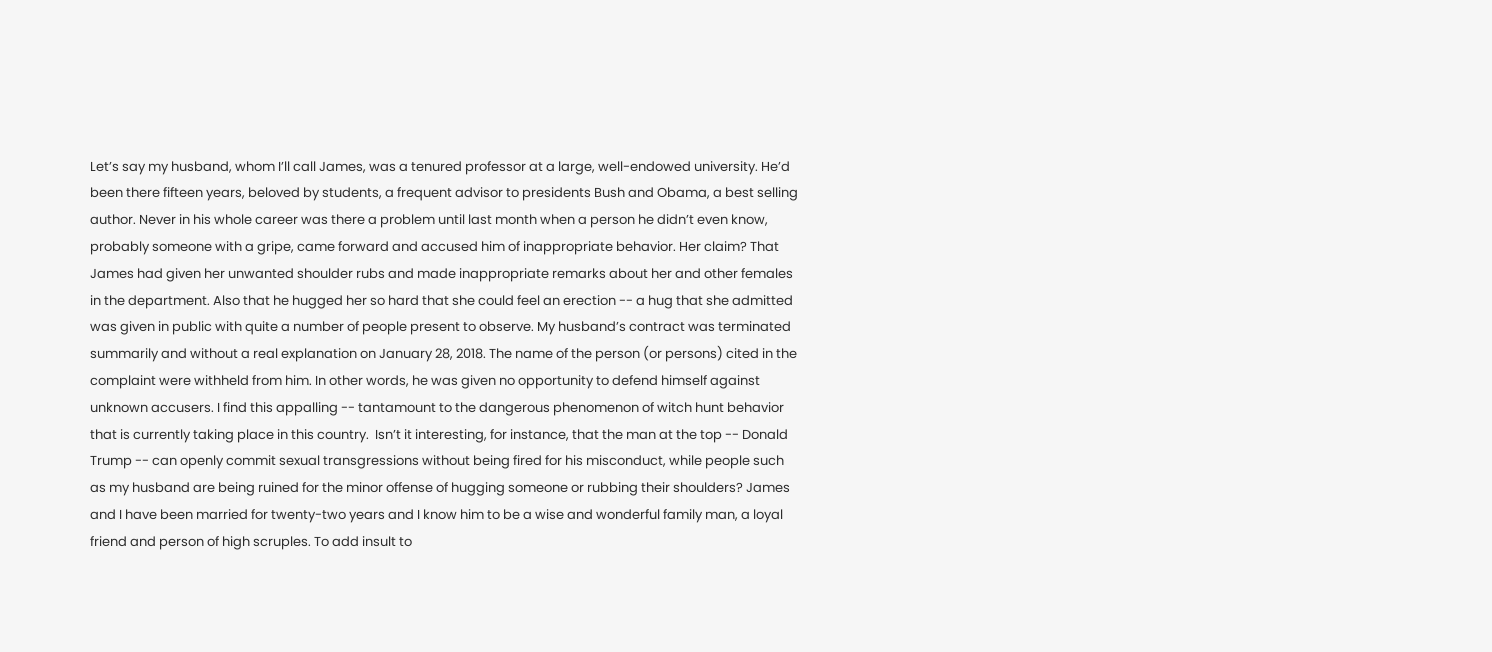Let’s say my husband, whom I’ll call James, was a tenured professor at a large, well-endowed university. He’d been there fifteen years, beloved by students, a frequent advisor to presidents Bush and Obama, a best selling author. Never in his whole career was there a problem until last month when a person he didn’t even know, probably someone with a gripe, came forward and accused him of inappropriate behavior. Her claim? That James had given her unwanted shoulder rubs and made inappropriate remarks about her and other females in the department. Also that he hugged her so hard that she could feel an erection -- a hug that she admitted was given in public with quite a number of people present to observe. My husband’s contract was terminated summarily and without a real explanation on January 28, 2018. The name of the person (or persons) cited in the complaint were withheld from him. In other words, he was given no opportunity to defend himself against unknown accusers. I find this appalling -- tantamount to the dangerous phenomenon of witch hunt behavior that is currently taking place in this country.  Isn’t it interesting, for instance, that the man at the top -- Donald Trump -- can openly commit sexual transgressions without being fired for his misconduct, while people such as my husband are being ruined for the minor offense of hugging someone or rubbing their shoulders? James and I have been married for twenty-two years and I know him to be a wise and wonderful family man, a loyal friend and person of high scruples. To add insult to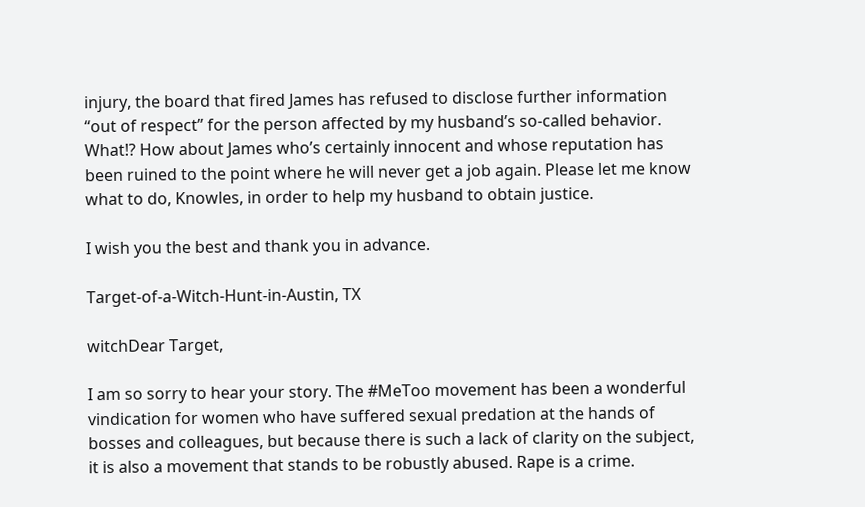injury, the board that fired James has refused to disclose further information “out of respect” for the person affected by my husband’s so-called behavior. What!? How about James who’s certainly innocent and whose reputation has been ruined to the point where he will never get a job again. Please let me know what to do, Knowles, in order to help my husband to obtain justice.

I wish you the best and thank you in advance.

Target-of-a-Witch-Hunt-in-Austin, TX

witchDear Target,

I am so sorry to hear your story. The #MeToo movement has been a wonderful vindication for women who have suffered sexual predation at the hands of bosses and colleagues, but because there is such a lack of clarity on the subject, it is also a movement that stands to be robustly abused. Rape is a crime.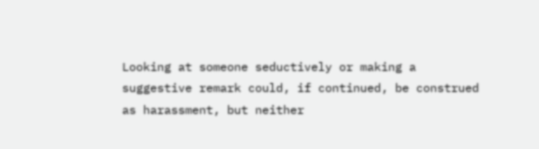Looking at someone seductively or making a suggestive remark could, if continued, be construed as harassment, but neither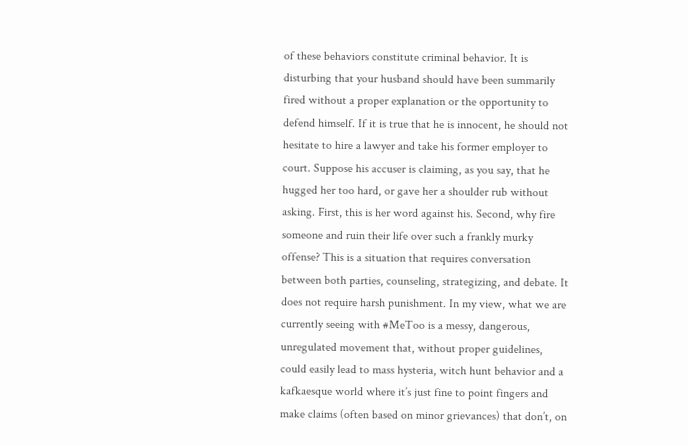of these behaviors constitute criminal behavior. It is disturbing that your husband should have been summarily fired without a proper explanation or the opportunity to defend himself. If it is true that he is innocent, he should not hesitate to hire a lawyer and take his former employer to court. Suppose his accuser is claiming, as you say, that he hugged her too hard, or gave her a shoulder rub without asking. First, this is her word against his. Second, why fire someone and ruin their life over such a frankly murky offense? This is a situation that requires conversation between both parties, counseling, strategizing, and debate. It does not require harsh punishment. In my view, what we are currently seeing with #MeToo is a messy, dangerous, unregulated movement that, without proper guidelines, could easily lead to mass hysteria, witch hunt behavior and a kafkaesque world where it’s just fine to point fingers and make claims (often based on minor grievances) that don’t, on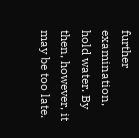further examination, hold water. By then, however, it may be too late.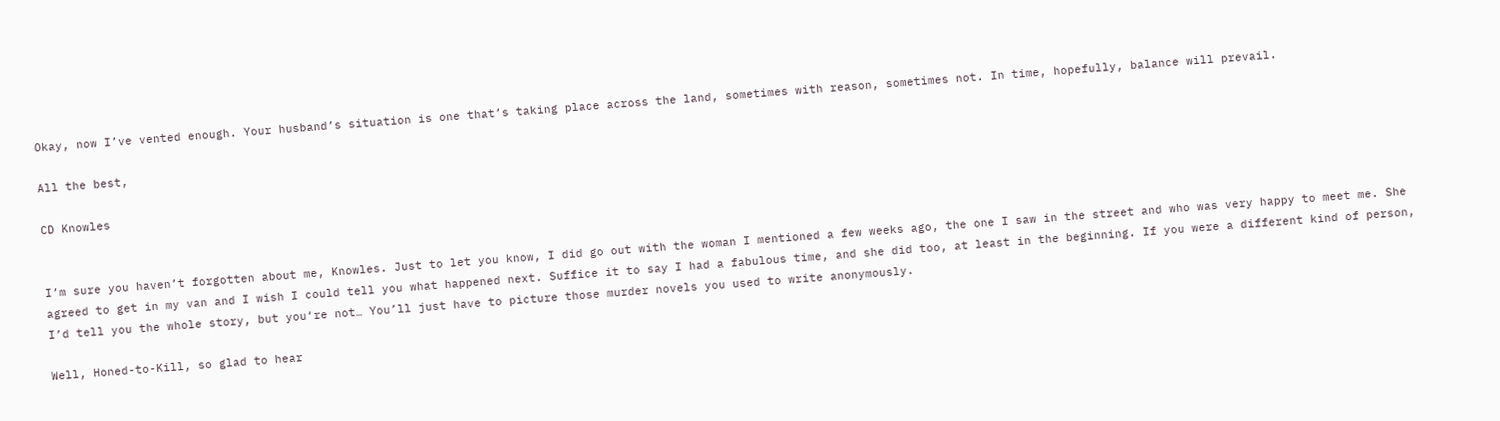Okay, now I’ve vented enough. Your husband’s situation is one that’s taking place across the land, sometimes with reason, sometimes not. In time, hopefully, balance will prevail.

All the best,

CD Knowles


I’m sure you haven’t forgotten about me, Knowles. Just to let you know, I did go out with the woman I mentioned a few weeks ago, the one I saw in the street and who was very happy to meet me. She agreed to get in my van and I wish I could tell you what happened next. Suffice it to say I had a fabulous time, and she did too, at least in the beginning. If you were a different kind of person, I’d tell you the whole story, but you‘re not… You’ll just have to picture those murder novels you used to write anonymously.

Well, Honed-to-Kill, so glad to hear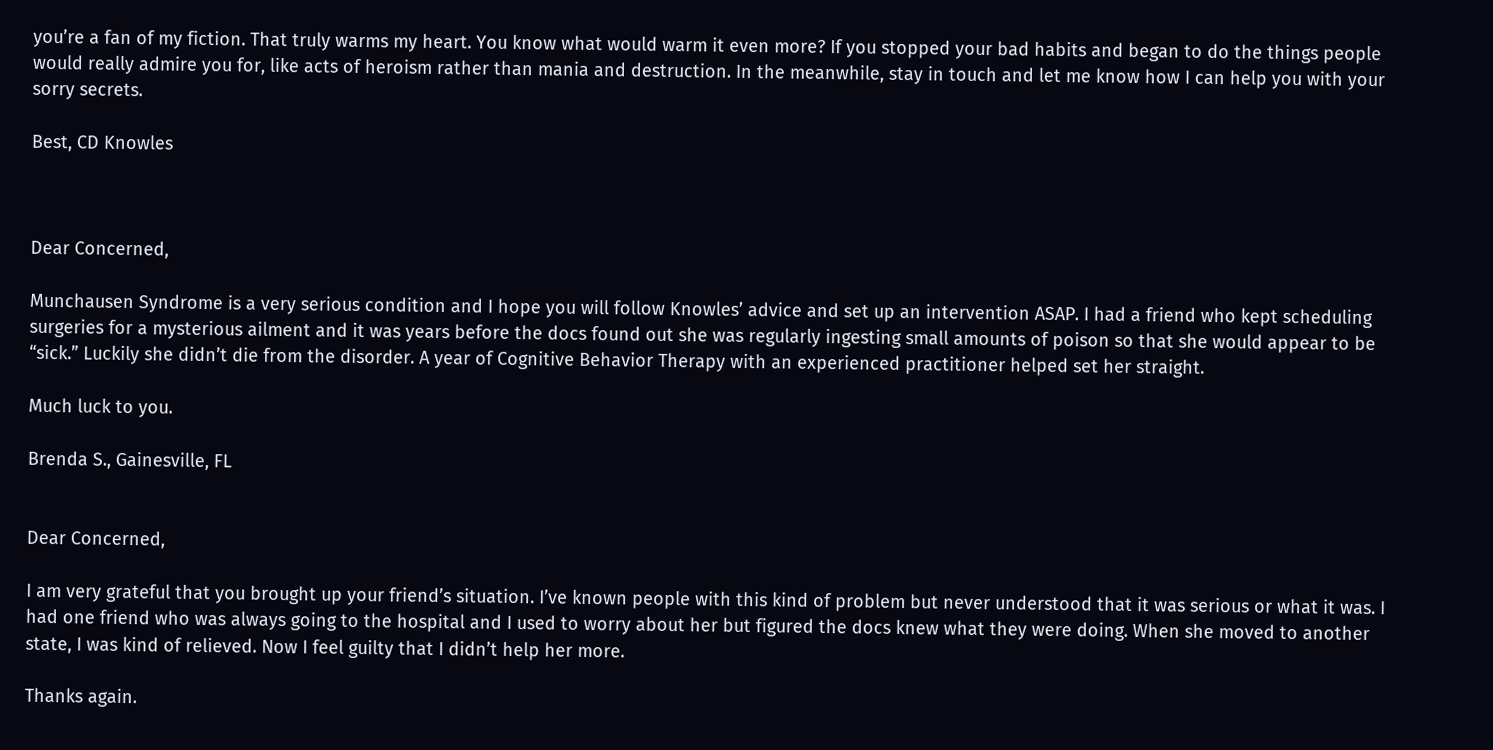you’re a fan of my fiction. That truly warms my heart. You know what would warm it even more? If you stopped your bad habits and began to do the things people would really admire you for, like acts of heroism rather than mania and destruction. In the meanwhile, stay in touch and let me know how I can help you with your sorry secrets.

Best, CD Knowles



Dear Concerned,

Munchausen Syndrome is a very serious condition and I hope you will follow Knowles’ advice and set up an intervention ASAP. I had a friend who kept scheduling surgeries for a mysterious ailment and it was years before the docs found out she was regularly ingesting small amounts of poison so that she would appear to be “sick.” Luckily she didn’t die from the disorder. A year of Cognitive Behavior Therapy with an experienced practitioner helped set her straight.

Much luck to you.

Brenda S., Gainesville, FL


Dear Concerned,

I am very grateful that you brought up your friend’s situation. I’ve known people with this kind of problem but never understood that it was serious or what it was. I had one friend who was always going to the hospital and I used to worry about her but figured the docs knew what they were doing. When she moved to another state, I was kind of relieved. Now I feel guilty that I didn’t help her more.

Thanks again.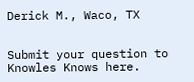Derick M., Waco, TX


Submit your question to Knowles Knows here.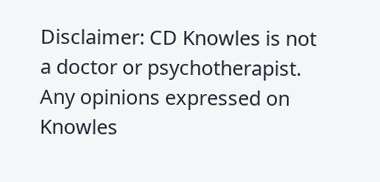Disclaimer: CD Knowles is not a doctor or psychotherapist. Any opinions expressed on Knowles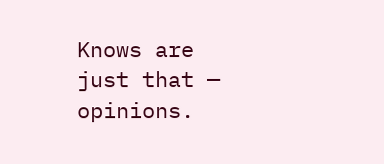Knows are just that — opinions.